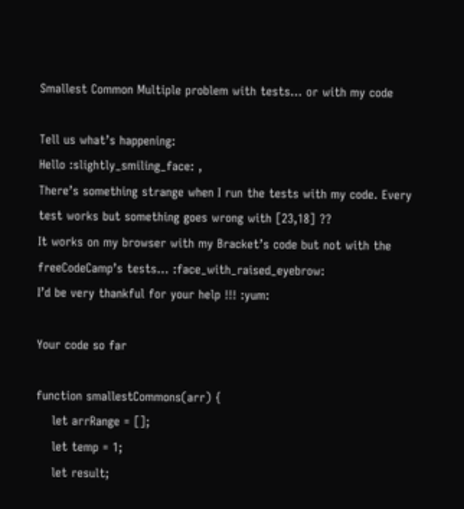Smallest Common Multiple problem with tests... or with my code

Tell us what’s happening:
Hello :slightly_smiling_face: ,
There’s something strange when I run the tests with my code. Every test works but something goes wrong with [23,18] ??
It works on my browser with my Bracket’s code but not with the freeCodeCamp’s tests… :face_with_raised_eyebrow:
I’d be very thankful for your help !!! :yum:

Your code so far

function smallestCommons(arr) {
    let arrRange = [];
    let temp = 1;
    let result;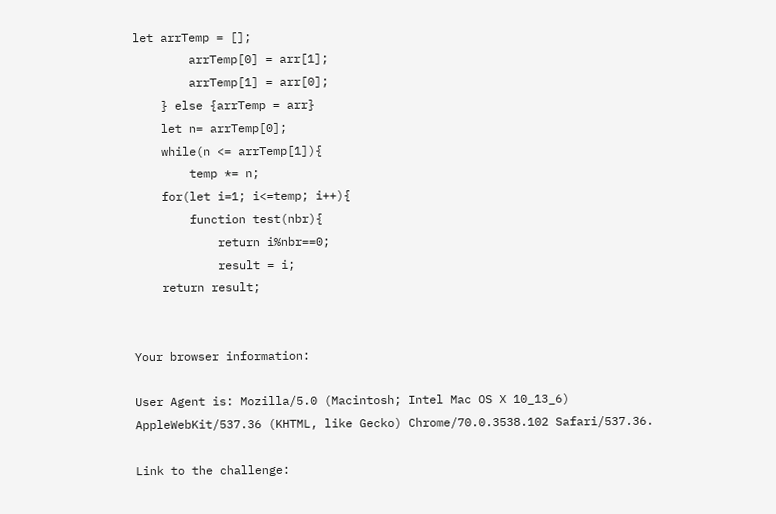let arrTemp = [];
        arrTemp[0] = arr[1];
        arrTemp[1] = arr[0];
    } else {arrTemp = arr}
    let n= arrTemp[0];
    while(n <= arrTemp[1]){
        temp *= n;
    for(let i=1; i<=temp; i++){
        function test(nbr){
            return i%nbr==0;
            result = i;
    return result;


Your browser information:

User Agent is: Mozilla/5.0 (Macintosh; Intel Mac OS X 10_13_6) AppleWebKit/537.36 (KHTML, like Gecko) Chrome/70.0.3538.102 Safari/537.36.

Link to the challenge: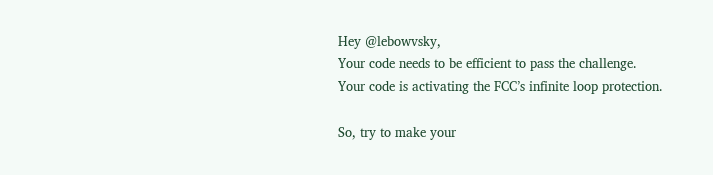Hey @lebowvsky,
Your code needs to be efficient to pass the challenge.
Your code is activating the FCC’s infinite loop protection.

So, try to make your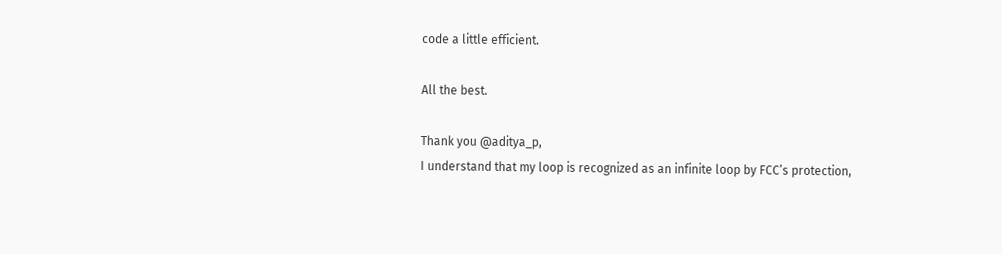code a little efficient.

All the best.

Thank you @aditya_p,
I understand that my loop is recognized as an infinite loop by FCC’s protection,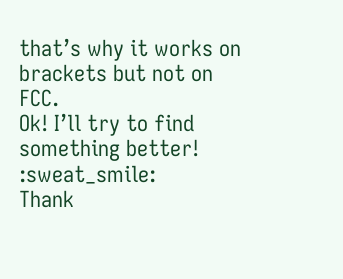that’s why it works on brackets but not on FCC.
Ok! I’ll try to find something better! :sweat_smile:
Thank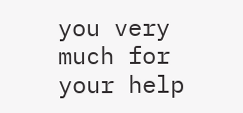you very much for your help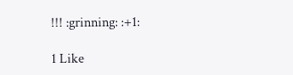!!! :grinning: :+1:

1 Like